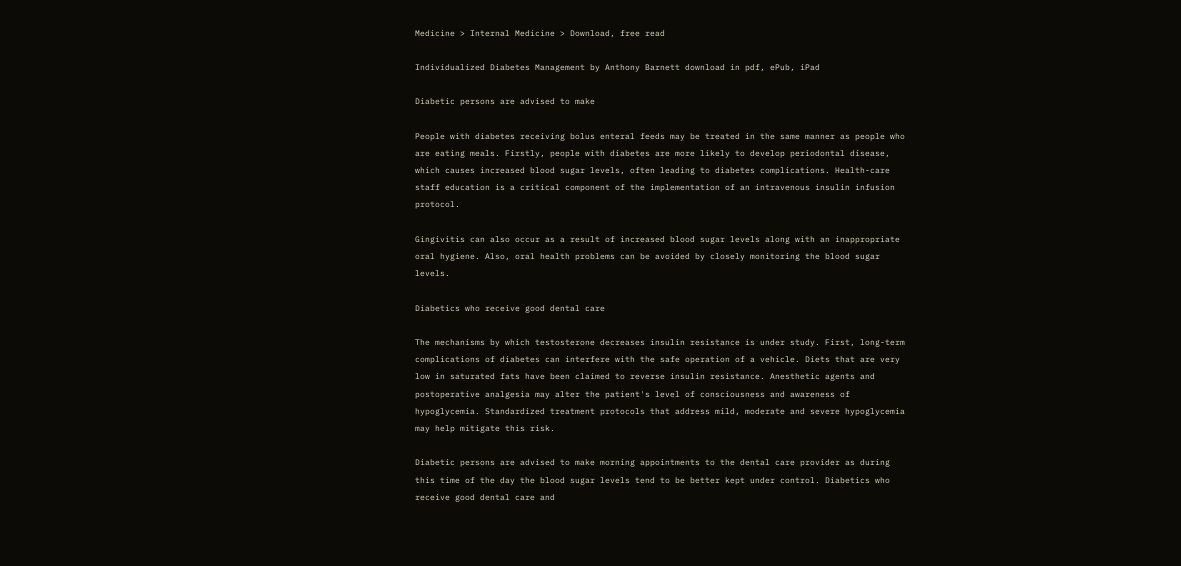Medicine > Internal Medicine > Download, free read

Individualized Diabetes Management by Anthony Barnett download in pdf, ePub, iPad

Diabetic persons are advised to make

People with diabetes receiving bolus enteral feeds may be treated in the same manner as people who are eating meals. Firstly, people with diabetes are more likely to develop periodontal disease, which causes increased blood sugar levels, often leading to diabetes complications. Health-care staff education is a critical component of the implementation of an intravenous insulin infusion protocol.

Gingivitis can also occur as a result of increased blood sugar levels along with an inappropriate oral hygiene. Also, oral health problems can be avoided by closely monitoring the blood sugar levels.

Diabetics who receive good dental care

The mechanisms by which testosterone decreases insulin resistance is under study. First, long-term complications of diabetes can interfere with the safe operation of a vehicle. Diets that are very low in saturated fats have been claimed to reverse insulin resistance. Anesthetic agents and postoperative analgesia may alter the patient's level of consciousness and awareness of hypoglycemia. Standardized treatment protocols that address mild, moderate and severe hypoglycemia may help mitigate this risk.

Diabetic persons are advised to make morning appointments to the dental care provider as during this time of the day the blood sugar levels tend to be better kept under control. Diabetics who receive good dental care and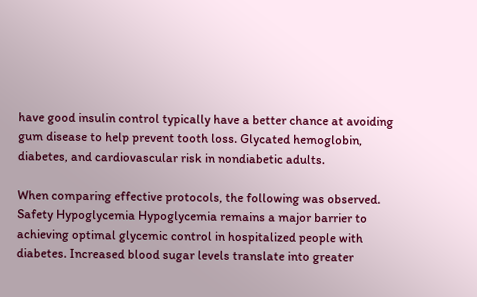have good insulin control typically have a better chance at avoiding gum disease to help prevent tooth loss. Glycated hemoglobin, diabetes, and cardiovascular risk in nondiabetic adults.

When comparing effective protocols, the following was observed. Safety Hypoglycemia Hypoglycemia remains a major barrier to achieving optimal glycemic control in hospitalized people with diabetes. Increased blood sugar levels translate into greater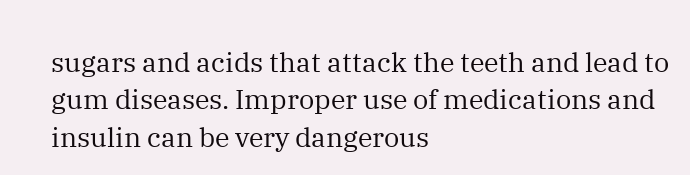sugars and acids that attack the teeth and lead to gum diseases. Improper use of medications and insulin can be very dangerous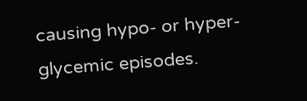causing hypo- or hyper-glycemic episodes.